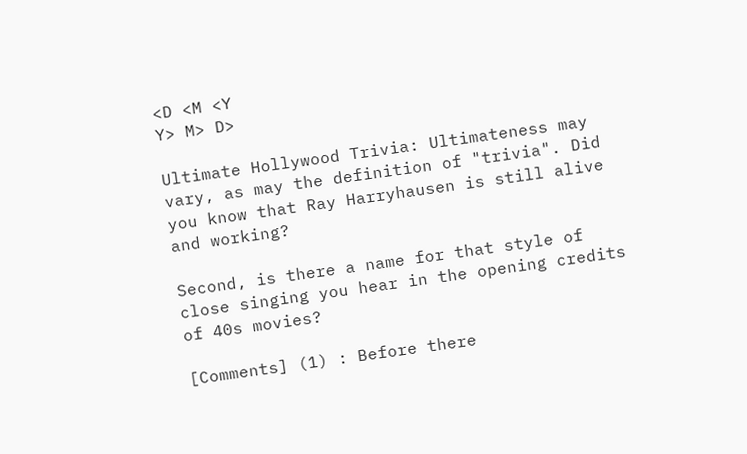<D <M <Y
Y> M> D>

Ultimate Hollywood Trivia: Ultimateness may vary, as may the definition of "trivia". Did you know that Ray Harryhausen is still alive and working?

Second, is there a name for that style of close singing you hear in the opening credits of 40s movies?

[Comments] (1) : Before there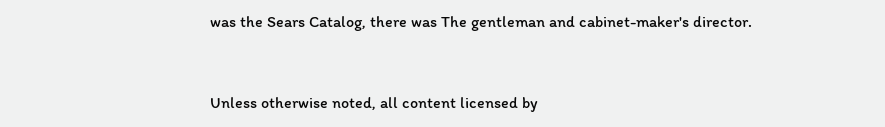was the Sears Catalog, there was The gentleman and cabinet-maker's director.


Unless otherwise noted, all content licensed by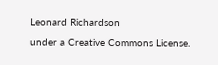Leonard Richardson
under a Creative Commons License.